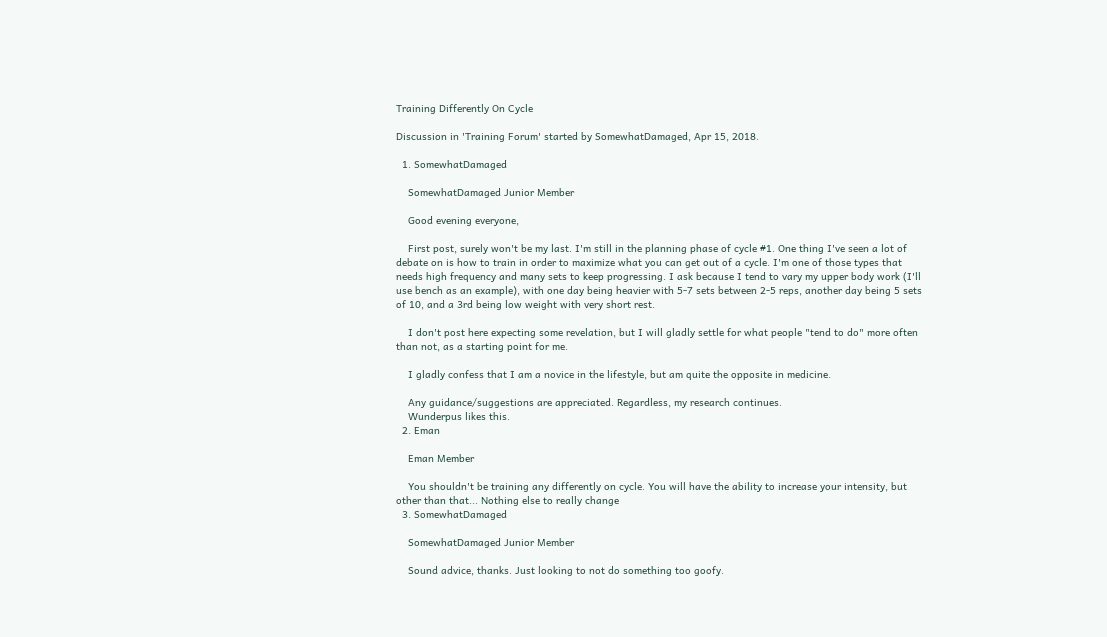Training Differently On Cycle

Discussion in 'Training Forum' started by SomewhatDamaged, Apr 15, 2018.

  1. SomewhatDamaged

    SomewhatDamaged Junior Member

    Good evening everyone,

    First post, surely won't be my last. I'm still in the planning phase of cycle #1. One thing I've seen a lot of debate on is how to train in order to maximize what you can get out of a cycle. I'm one of those types that needs high frequency and many sets to keep progressing. I ask because I tend to vary my upper body work (I'll use bench as an example), with one day being heavier with 5-7 sets between 2-5 reps, another day being 5 sets of 10, and a 3rd being low weight with very short rest.

    I don't post here expecting some revelation, but I will gladly settle for what people "tend to do" more often than not, as a starting point for me.

    I gladly confess that I am a novice in the lifestyle, but am quite the opposite in medicine.

    Any guidance/suggestions are appreciated. Regardless, my research continues.
    Wunderpus likes this.
  2. Eman

    Eman Member

    You shouldn't be training any differently on cycle. You will have the ability to increase your intensity, but other than that... Nothing else to really change
  3. SomewhatDamaged

    SomewhatDamaged Junior Member

    Sound advice, thanks. Just looking to not do something too goofy.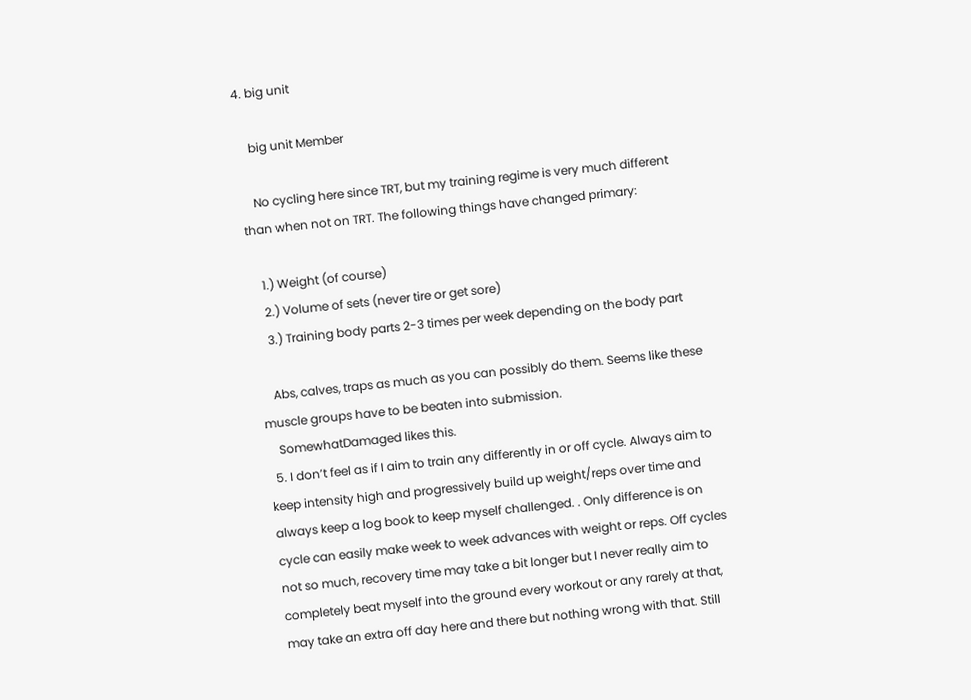4. big unit

    big unit Member

    No cycling here since TRT, but my training regime is very much different than when not on TRT. The following things have changed primary:

    1.) Weight (of course)
    2.) Volume of sets (never tire or get sore)
    3.) Training body parts 2-3 times per week depending on the body part

    Abs, calves, traps as much as you can possibly do them. Seems like these muscle groups have to be beaten into submission.
    SomewhatDamaged likes this.
  5. I don’t feel as if I aim to train any differently in or off cycle. Always aim to keep intensity high and progressively build up weight/reps over time and always keep a log book to keep myself challenged. . Only difference is on cycle can easily make week to week advances with weight or reps. Off cycles not so much, recovery time may take a bit longer but I never really aim to completely beat myself into the ground every workout or any rarely at that, may take an extra off day here and there but nothing wrong with that. Still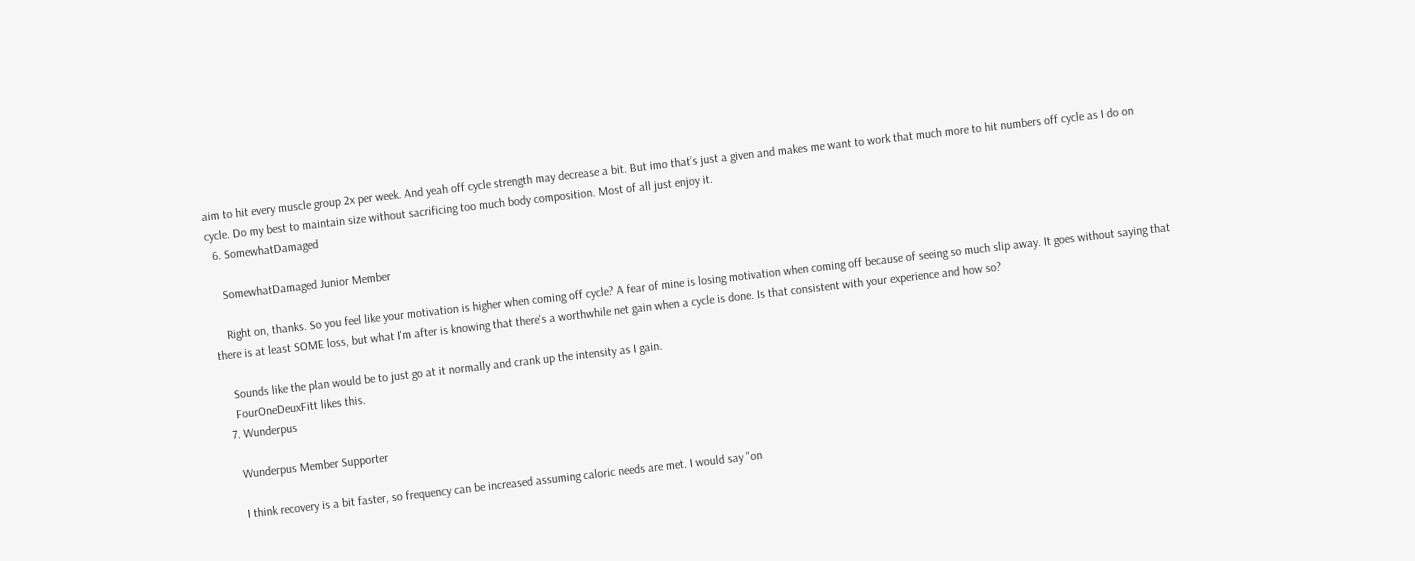aim to hit every muscle group 2x per week. And yeah off cycle strength may decrease a bit. But imo that’s just a given and makes me want to work that much more to hit numbers off cycle as I do on cycle. Do my best to maintain size without sacrificing too much body composition. Most of all just enjoy it.
  6. SomewhatDamaged

    SomewhatDamaged Junior Member

    Right on, thanks. So you feel like your motivation is higher when coming off cycle? A fear of mine is losing motivation when coming off because of seeing so much slip away. It goes without saying that there is at least SOME loss, but what I'm after is knowing that there's a worthwhile net gain when a cycle is done. Is that consistent with your experience and how so?

    Sounds like the plan would be to just go at it normally and crank up the intensity as I gain.
    FourOneDeuxFitt likes this.
  7. Wunderpus

    Wunderpus Member Supporter

    I think recovery is a bit faster, so frequency can be increased assuming caloric needs are met. I would say "on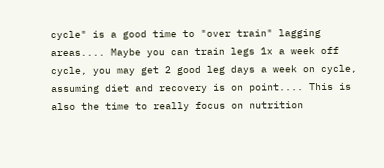cycle" is a good time to "over train" lagging areas.... Maybe you can train legs 1x a week off cycle, you may get 2 good leg days a week on cycle, assuming diet and recovery is on point.... This is also the time to really focus on nutrition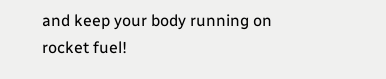and keep your body running on rocket fuel!